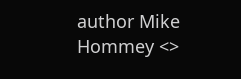author Mike Hommey <>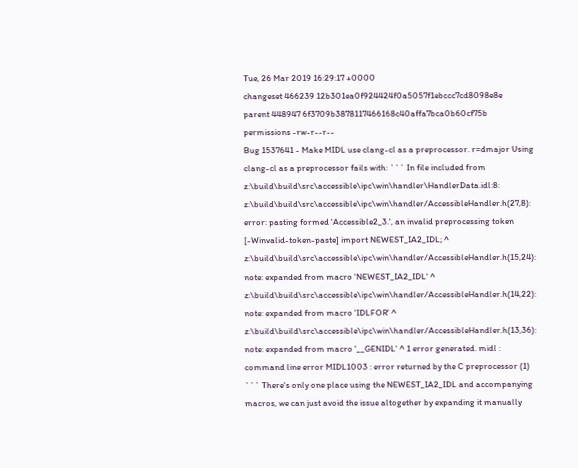Tue, 26 Mar 2019 16:29:17 +0000
changeset 466239 12b301ea0f924424f0a5057f1ebccc7cd8098e8e
parent 448947 6f3709b3878117466168c40affa7bca0b60cf75b
permissions -rw-r--r--
Bug 1537641 - Make MIDL use clang-cl as a preprocessor. r=dmajor Using clang-cl as a preprocessor fails with: ``` In file included from z:\build\build\src\accessible\ipc\win\handler\HandlerData.idl:8: z:\build\build\src\accessible\ipc\win\handler/AccessibleHandler.h(27,8): error: pasting formed 'Accessible2_3.', an invalid preprocessing token [-Winvalid-token-paste] import NEWEST_IA2_IDL; ^ z:\build\build\src\accessible\ipc\win\handler/AccessibleHandler.h(15,24): note: expanded from macro 'NEWEST_IA2_IDL' ^ z:\build\build\src\accessible\ipc\win\handler/AccessibleHandler.h(14,22): note: expanded from macro 'IDLFOR' ^ z:\build\build\src\accessible\ipc\win\handler/AccessibleHandler.h(13,36): note: expanded from macro '__GENIDL' ^ 1 error generated. midl : command line error MIDL1003 : error returned by the C preprocessor (1) ``` There's only one place using the NEWEST_IA2_IDL and accompanying macros, we can just avoid the issue altogether by expanding it manually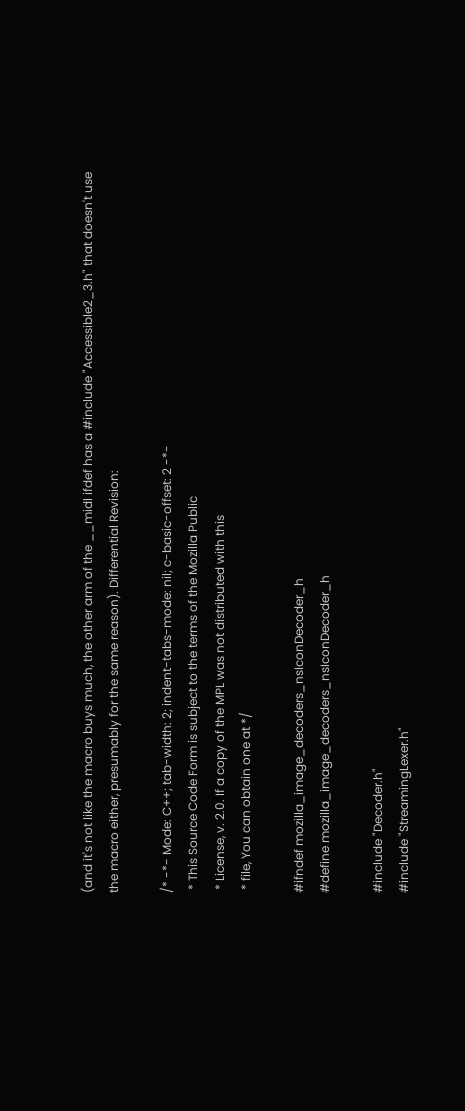(and it's not like the macro buys much, the other arm of the __midl ifdef has a #include "Accessible2_3.h" that doesn't use the macro either, presumably for the same reason). Differential Revision:

/* -*- Mode: C++; tab-width: 2; indent-tabs-mode: nil; c-basic-offset: 2 -*-
 * This Source Code Form is subject to the terms of the Mozilla Public
 * License, v. 2.0. If a copy of the MPL was not distributed with this
 * file, You can obtain one at */

#ifndef mozilla_image_decoders_nsIconDecoder_h
#define mozilla_image_decoders_nsIconDecoder_h

#include "Decoder.h"
#include "StreamingLexer.h"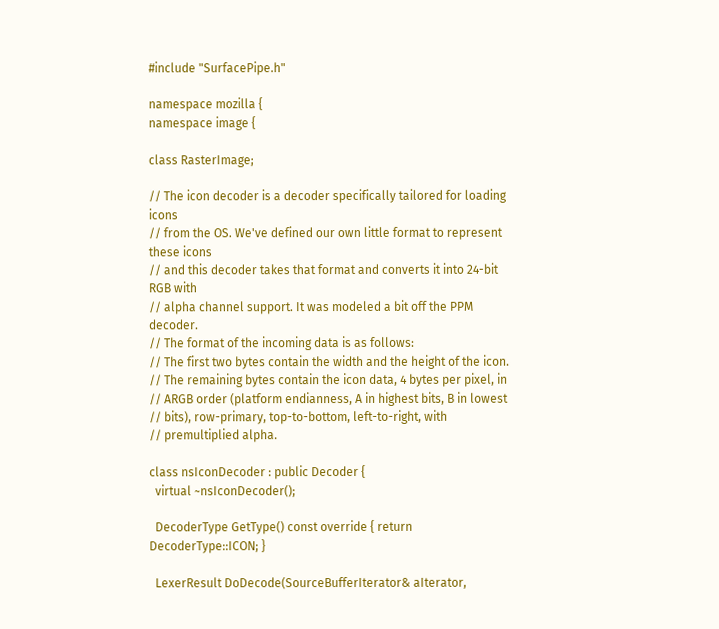#include "SurfacePipe.h"

namespace mozilla {
namespace image {

class RasterImage;

// The icon decoder is a decoder specifically tailored for loading icons
// from the OS. We've defined our own little format to represent these icons
// and this decoder takes that format and converts it into 24-bit RGB with
// alpha channel support. It was modeled a bit off the PPM decoder.
// The format of the incoming data is as follows:
// The first two bytes contain the width and the height of the icon.
// The remaining bytes contain the icon data, 4 bytes per pixel, in
// ARGB order (platform endianness, A in highest bits, B in lowest
// bits), row-primary, top-to-bottom, left-to-right, with
// premultiplied alpha.

class nsIconDecoder : public Decoder {
  virtual ~nsIconDecoder();

  DecoderType GetType() const override { return DecoderType::ICON; }

  LexerResult DoDecode(SourceBufferIterator& aIterator,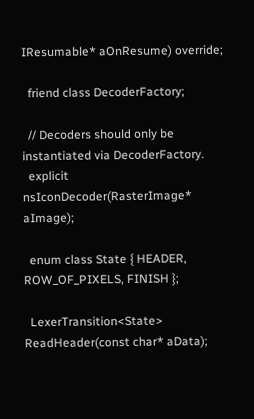IResumable* aOnResume) override;

  friend class DecoderFactory;

  // Decoders should only be instantiated via DecoderFactory.
  explicit nsIconDecoder(RasterImage* aImage);

  enum class State { HEADER, ROW_OF_PIXELS, FINISH };

  LexerTransition<State> ReadHeader(const char* aData);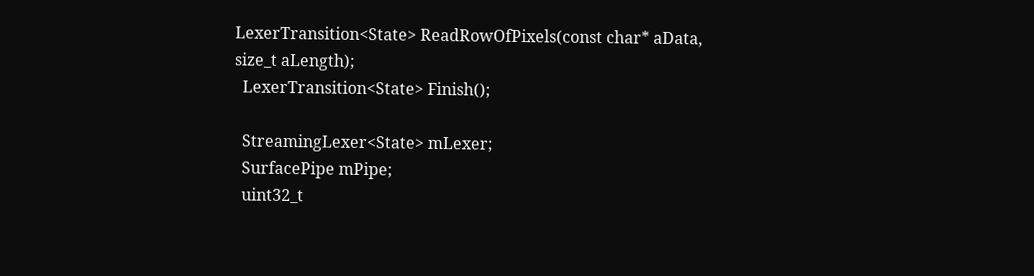LexerTransition<State> ReadRowOfPixels(const char* aData, size_t aLength);
  LexerTransition<State> Finish();

  StreamingLexer<State> mLexer;
  SurfacePipe mPipe;
  uint32_t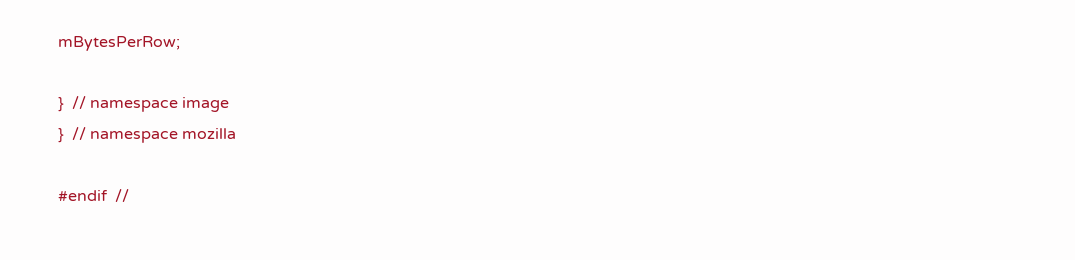mBytesPerRow;

}  // namespace image
}  // namespace mozilla

#endif  //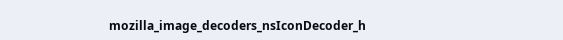mozilla_image_decoders_nsIconDecoder_h